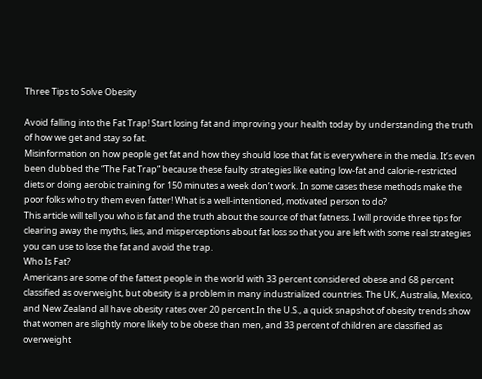Three Tips to Solve Obesity

Avoid falling into the Fat Trap! Start losing fat and improving your health today by understanding the truth of how we get and stay so fat.
Misinformation on how people get fat and how they should lose that fat is everywhere in the media. It’s even been dubbed the “The Fat Trap” because these faulty strategies like eating low-fat and calorie-restricted diets or doing aerobic training for 150 minutes a week don’t work. In some cases these methods make the poor folks who try them even fatter! What is a well-intentioned, motivated person to do?
This article will tell you who is fat and the truth about the source of that fatness. I will provide three tips for clearing away the myths, lies, and misperceptions about fat loss so that you are left with some real strategies you can use to lose the fat and avoid the trap.
Who Is Fat?
Americans are some of the fattest people in the world with 33 percent considered obese and 68 percent classified as overweight, but obesity is a problem in many industrialized countries. The UK, Australia, Mexico, and New Zealand all have obesity rates over 20 percent.In the U.S., a quick snapshot of obesity trends show that women are slightly more likely to be obese than men, and 33 percent of children are classified as overweight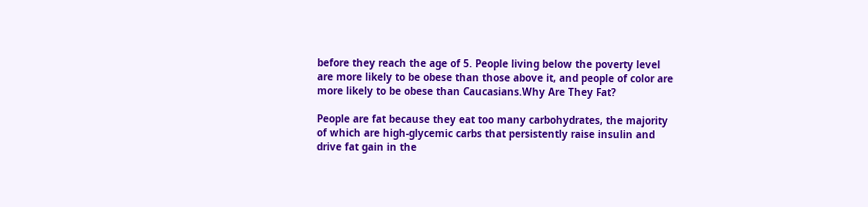before they reach the age of 5. People living below the poverty level are more likely to be obese than those above it, and people of color are more likely to be obese than Caucasians.Why Are They Fat?

People are fat because they eat too many carbohydrates, the majority of which are high-glycemic carbs that persistently raise insulin and drive fat gain in the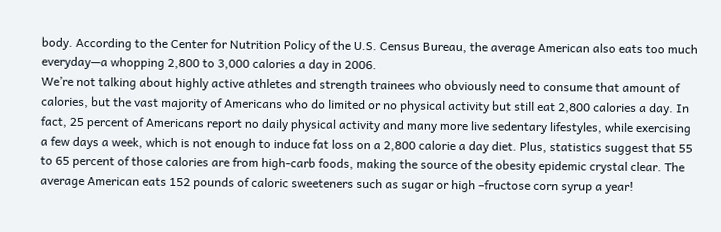body. According to the Center for Nutrition Policy of the U.S. Census Bureau, the average American also eats too much everyday—a whopping 2,800 to 3,000 calories a day in 2006.
We’re not talking about highly active athletes and strength trainees who obviously need to consume that amount of calories, but the vast majority of Americans who do limited or no physical activity but still eat 2,800 calories a day. In fact, 25 percent of Americans report no daily physical activity and many more live sedentary lifestyles, while exercising a few days a week, which is not enough to induce fat loss on a 2,800 calorie a day diet. Plus, statistics suggest that 55 to 65 percent of those calories are from high-carb foods, making the source of the obesity epidemic crystal clear. The average American eats 152 pounds of caloric sweeteners such as sugar or high –fructose corn syrup a year!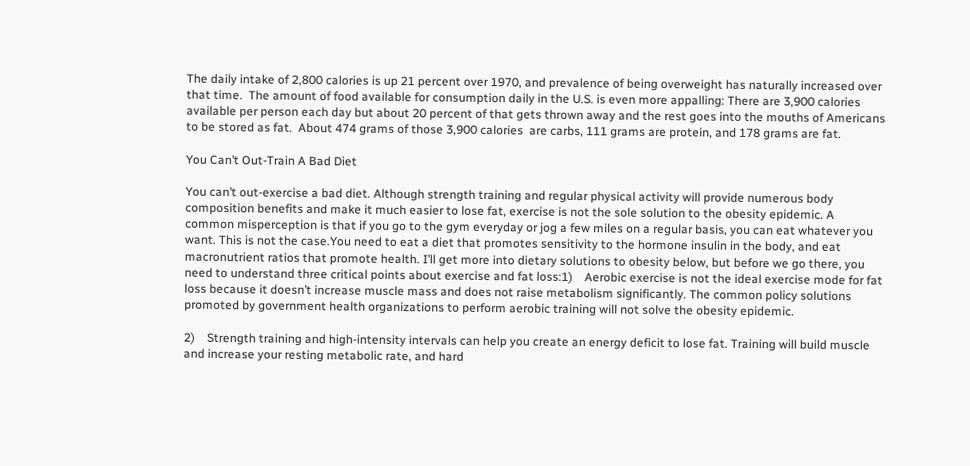The daily intake of 2,800 calories is up 21 percent over 1970, and prevalence of being overweight has naturally increased over that time.  The amount of food available for consumption daily in the U.S. is even more appalling: There are 3,900 calories available per person each day but about 20 percent of that gets thrown away and the rest goes into the mouths of Americans to be stored as fat.  About 474 grams of those 3,900 calories  are carbs, 111 grams are protein, and 178 grams are fat.

You Can’t Out-Train A Bad Diet

You can’t out-exercise a bad diet. Although strength training and regular physical activity will provide numerous body composition benefits and make it much easier to lose fat, exercise is not the sole solution to the obesity epidemic. A common misperception is that if you go to the gym everyday or jog a few miles on a regular basis, you can eat whatever you want. This is not the case.You need to eat a diet that promotes sensitivity to the hormone insulin in the body, and eat macronutrient ratios that promote health. I’ll get more into dietary solutions to obesity below, but before we go there, you need to understand three critical points about exercise and fat loss:1)    Aerobic exercise is not the ideal exercise mode for fat loss because it doesn’t increase muscle mass and does not raise metabolism significantly. The common policy solutions promoted by government health organizations to perform aerobic training will not solve the obesity epidemic.

2)    Strength training and high-intensity intervals can help you create an energy deficit to lose fat. Training will build muscle and increase your resting metabolic rate, and hard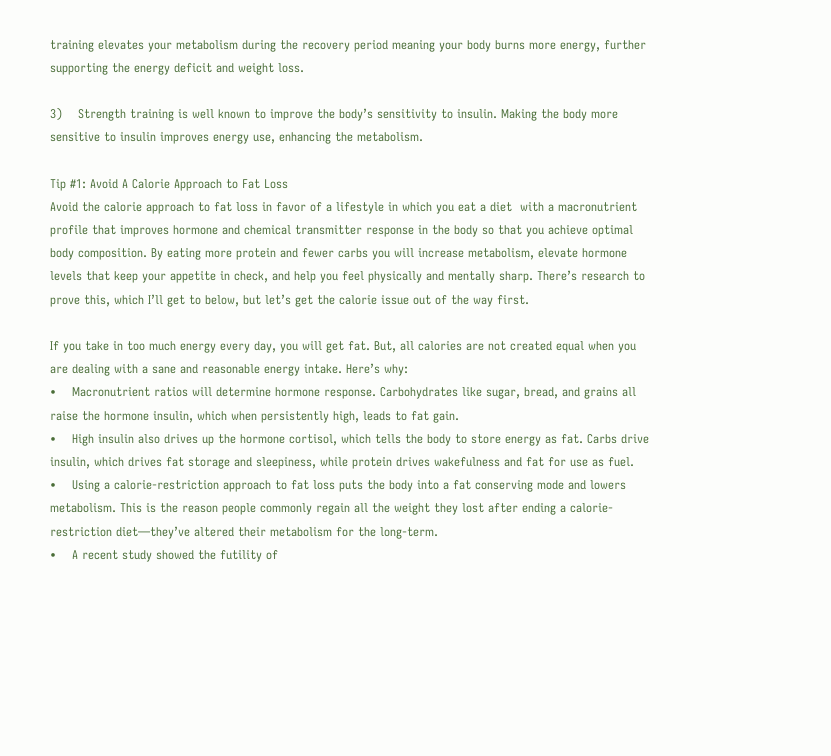training elevates your metabolism during the recovery period meaning your body burns more energy, further supporting the energy deficit and weight loss.

3)    Strength training is well known to improve the body’s sensitivity to insulin. Making the body more sensitive to insulin improves energy use, enhancing the metabolism.

Tip #1: Avoid A Calorie Approach to Fat Loss
Avoid the calorie approach to fat loss in favor of a lifestyle in which you eat a diet  with a macronutrient profile that improves hormone and chemical transmitter response in the body so that you achieve optimal body composition. By eating more protein and fewer carbs you will increase metabolism, elevate hormone levels that keep your appetite in check, and help you feel physically and mentally sharp. There’s research to prove this, which I’ll get to below, but let’s get the calorie issue out of the way first.

If you take in too much energy every day, you will get fat. But, all calories are not created equal when you are dealing with a sane and reasonable energy intake. Here’s why:
•    Macronutrient ratios will determine hormone response. Carbohydrates like sugar, bread, and grains all raise the hormone insulin, which when persistently high, leads to fat gain.
•    High insulin also drives up the hormone cortisol, which tells the body to store energy as fat. Carbs drive insulin, which drives fat storage and sleepiness, while protein drives wakefulness and fat for use as fuel.
•    Using a calorie-restriction approach to fat loss puts the body into a fat conserving mode and lowers metabolism. This is the reason people commonly regain all the weight they lost after ending a calorie-restriction diet—they’ve altered their metabolism for the long-term.
•    A recent study showed the futility of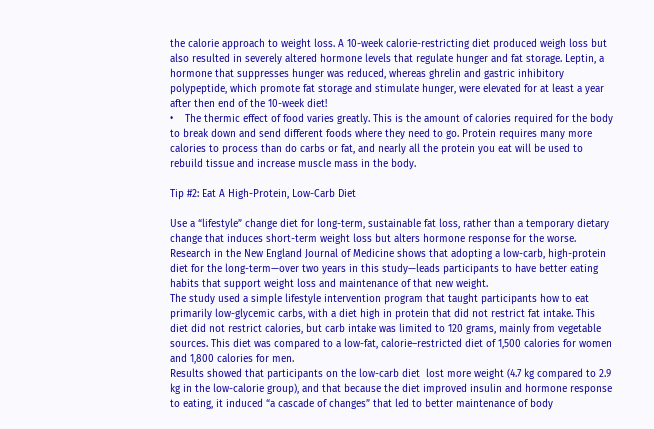the calorie approach to weight loss. A 10-week calorie-restricting diet produced weigh loss but also resulted in severely altered hormone levels that regulate hunger and fat storage. Leptin, a hormone that suppresses hunger was reduced, whereas ghrelin and gastric inhibitory polypeptide, which promote fat storage and stimulate hunger, were elevated for at least a year after then end of the 10-week diet!
•    The thermic effect of food varies greatly. This is the amount of calories required for the body to break down and send different foods where they need to go. Protein requires many more calories to process than do carbs or fat, and nearly all the protein you eat will be used to rebuild tissue and increase muscle mass in the body.

Tip #2: Eat A High-Protein, Low-Carb Diet

Use a “lifestyle” change diet for long-term, sustainable fat loss, rather than a temporary dietary change that induces short-term weight loss but alters hormone response for the worse. Research in the New England Journal of Medicine shows that adopting a low-carb, high-protein diet for the long-term—over two years in this study—leads participants to have better eating habits that support weight loss and maintenance of that new weight.
The study used a simple lifestyle intervention program that taught participants how to eat primarily low-glycemic carbs, with a diet high in protein that did not restrict fat intake. This diet did not restrict calories, but carb intake was limited to 120 grams, mainly from vegetable sources. This diet was compared to a low-fat, calorie–restricted diet of 1,500 calories for women and 1,800 calories for men.
Results showed that participants on the low-carb diet  lost more weight (4.7 kg compared to 2.9 kg in the low-calorie group), and that because the diet improved insulin and hormone response to eating, it induced “a cascade of changes” that led to better maintenance of body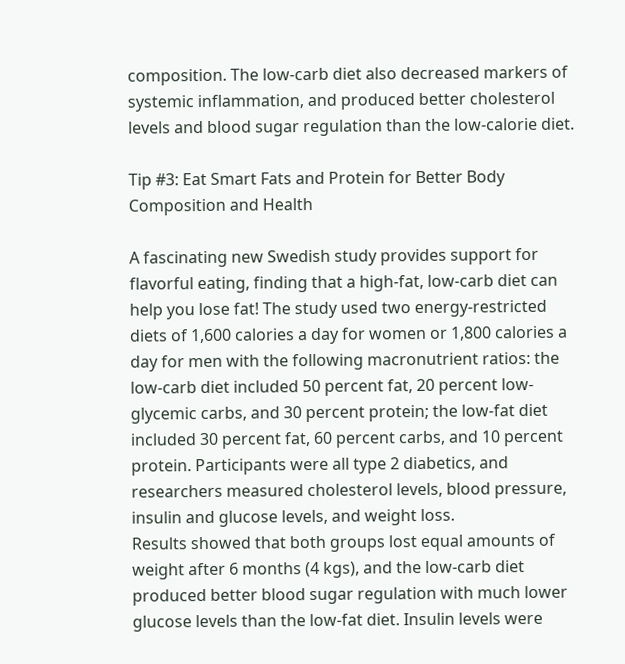composition. The low-carb diet also decreased markers of systemic inflammation, and produced better cholesterol levels and blood sugar regulation than the low-calorie diet.

Tip #3: Eat Smart Fats and Protein for Better Body Composition and Health

A fascinating new Swedish study provides support for flavorful eating, finding that a high-fat, low-carb diet can help you lose fat! The study used two energy-restricted diets of 1,600 calories a day for women or 1,800 calories a day for men with the following macronutrient ratios: the low-carb diet included 50 percent fat, 20 percent low-glycemic carbs, and 30 percent protein; the low-fat diet included 30 percent fat, 60 percent carbs, and 10 percent protein. Participants were all type 2 diabetics, and  researchers measured cholesterol levels, blood pressure, insulin and glucose levels, and weight loss.
Results showed that both groups lost equal amounts of weight after 6 months (4 kgs), and the low-carb diet produced better blood sugar regulation with much lower glucose levels than the low-fat diet. Insulin levels were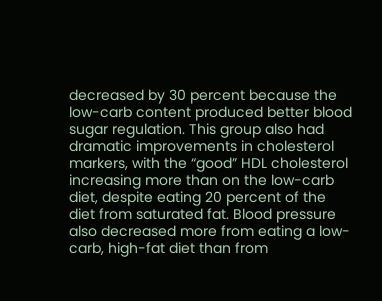decreased by 30 percent because the low-carb content produced better blood sugar regulation. This group also had dramatic improvements in cholesterol markers, with the “good” HDL cholesterol increasing more than on the low-carb diet, despite eating 20 percent of the diet from saturated fat. Blood pressure also decreased more from eating a low-carb, high-fat diet than from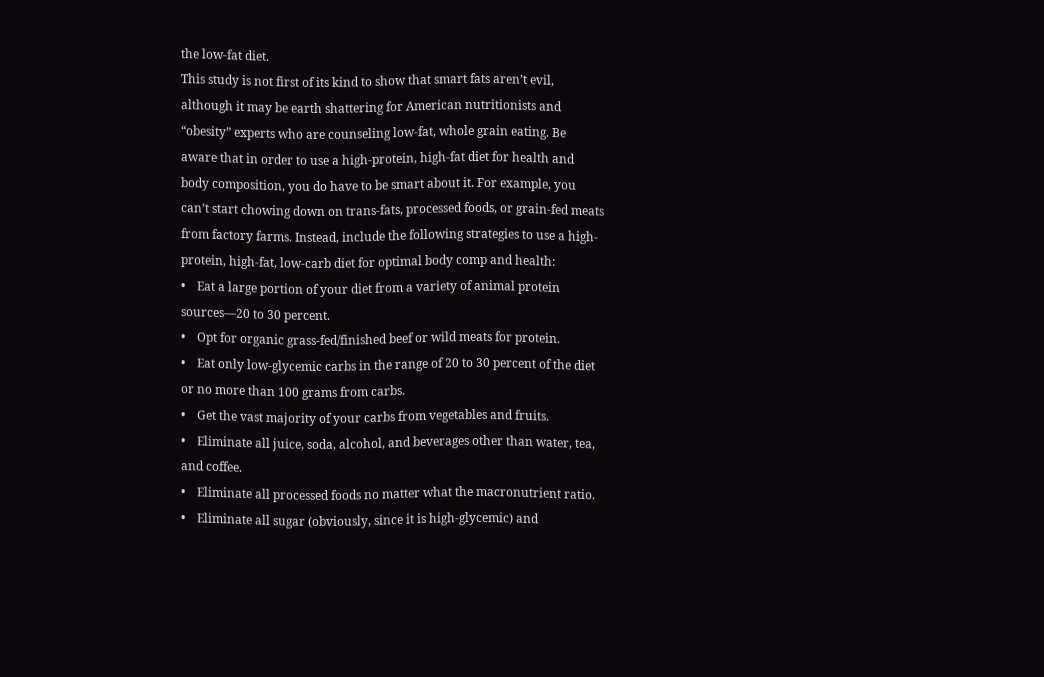the low-fat diet.
This study is not first of its kind to show that smart fats aren’t evil, although it may be earth shattering for American nutritionists and “obesity” experts who are counseling low-fat, whole grain eating. Be aware that in order to use a high-protein, high-fat diet for health and body composition, you do have to be smart about it. For example, you can’t start chowing down on trans-fats, processed foods, or grain-fed meats from factory farms. Instead, include the following strategies to use a high-protein, high-fat, low-carb diet for optimal body comp and health:
•    Eat a large portion of your diet from a variety of animal protein sources—20 to 30 percent.
•    Opt for organic grass-fed/finished beef or wild meats for protein.
•    Eat only low-glycemic carbs in the range of 20 to 30 percent of the diet or no more than 100 grams from carbs.
•    Get the vast majority of your carbs from vegetables and fruits.
•    Eliminate all juice, soda, alcohol, and beverages other than water, tea, and coffee.
•    Eliminate all processed foods no matter what the macronutrient ratio.
•    Eliminate all sugar (obviously, since it is high-glycemic) and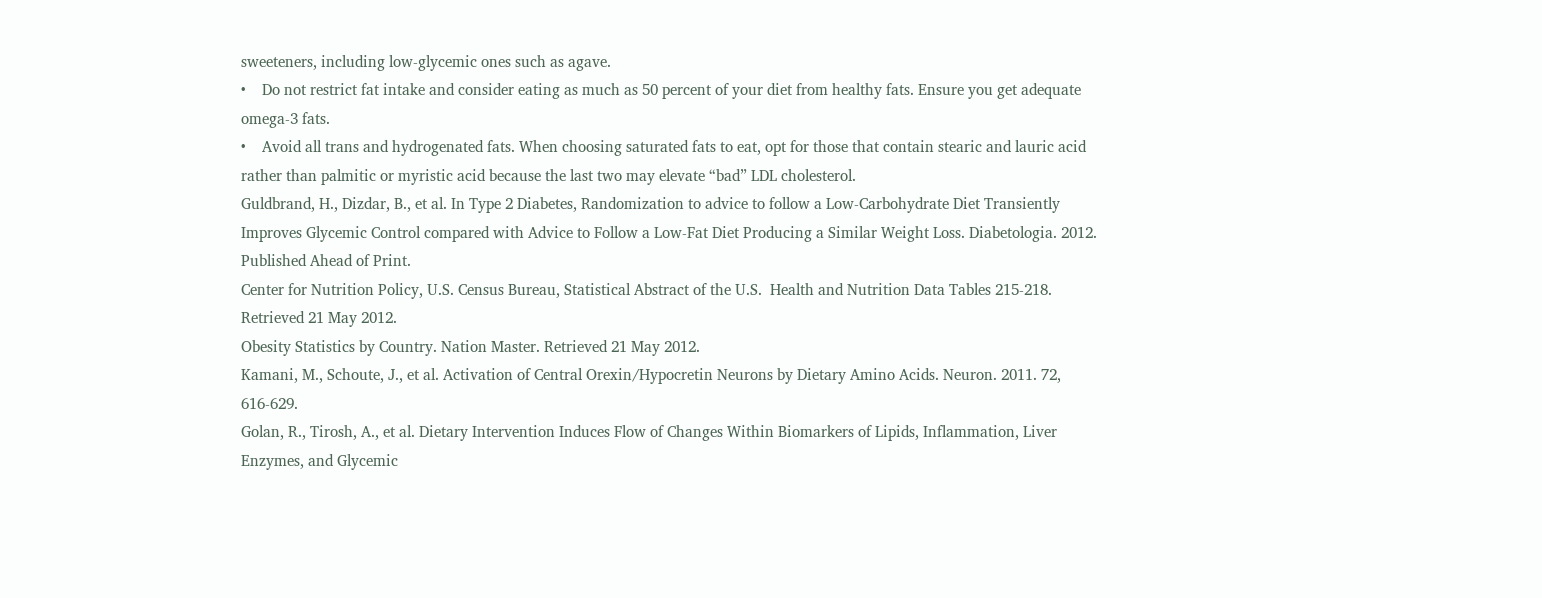sweeteners, including low-glycemic ones such as agave.
•    Do not restrict fat intake and consider eating as much as 50 percent of your diet from healthy fats. Ensure you get adequate omega-3 fats.
•    Avoid all trans and hydrogenated fats. When choosing saturated fats to eat, opt for those that contain stearic and lauric acid rather than palmitic or myristic acid because the last two may elevate “bad” LDL cholesterol.
Guldbrand, H., Dizdar, B., et al. In Type 2 Diabetes, Randomization to advice to follow a Low-Carbohydrate Diet Transiently Improves Glycemic Control compared with Advice to Follow a Low-Fat Diet Producing a Similar Weight Loss. Diabetologia. 2012. Published Ahead of Print.
Center for Nutrition Policy, U.S. Census Bureau, Statistical Abstract of the U.S.  Health and Nutrition Data Tables 215-218. Retrieved 21 May 2012.
Obesity Statistics by Country. Nation Master. Retrieved 21 May 2012.
Kamani, M., Schoute, J., et al. Activation of Central Orexin/Hypocretin Neurons by Dietary Amino Acids. Neuron. 2011. 72, 616-629.
Golan, R., Tirosh, A., et al. Dietary Intervention Induces Flow of Changes Within Biomarkers of Lipids, Inflammation, Liver Enzymes, and Glycemic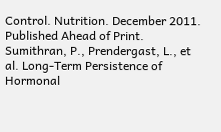Control. Nutrition. December 2011. Published Ahead of Print.
Sumithran, P., Prendergast, L., et al. Long-Term Persistence of Hormonal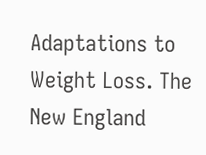Adaptations to Weight Loss. The New England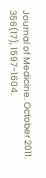Journal of Medicine. October 2011. 356(17), 1597-1604.